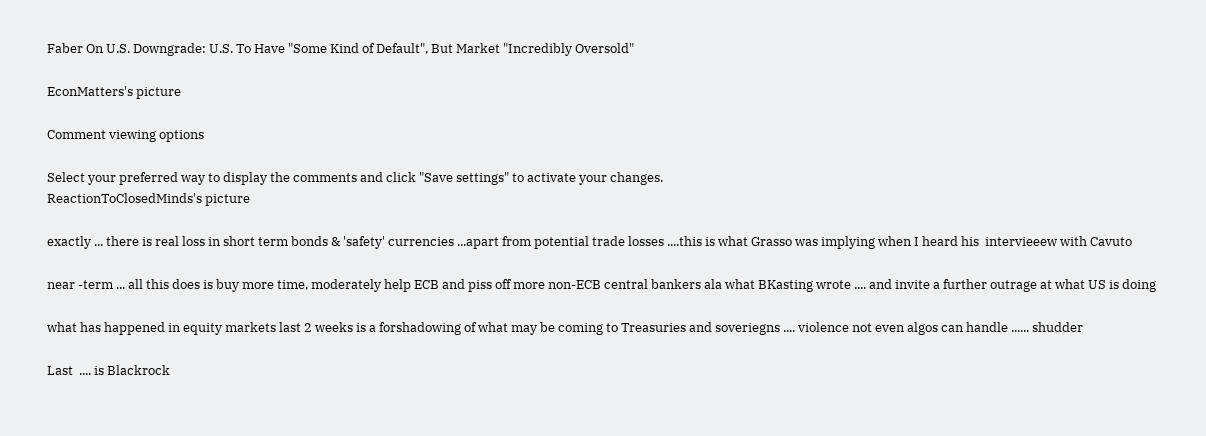Faber On U.S. Downgrade: U.S. To Have "Some Kind of Default", But Market "Incredibly Oversold"

EconMatters's picture

Comment viewing options

Select your preferred way to display the comments and click "Save settings" to activate your changes.
ReactionToClosedMinds's picture

exactly ... there is real loss in short term bonds & 'safety' currencies ...apart from potential trade losses ....this is what Grasso was implying when I heard his  intervieeew with Cavuto

near -term ... all this does is buy more time, moderately help ECB and piss off more non-ECB central bankers ala what BKasting wrote .... and invite a further outrage at what US is doing

what has happened in equity markets last 2 weeks is a forshadowing of what may be coming to Treasuries and soveriegns .... violence not even algos can handle ...... shudder

Last  .... is Blackrock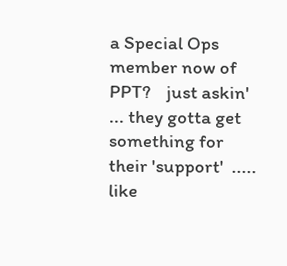a Special Ops member now of PPT?    just askin' ... they gotta get something for their 'support'  ..... like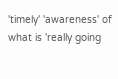'timely' 'awareness' of what is 'really going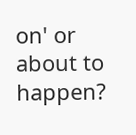on' or about to happen?